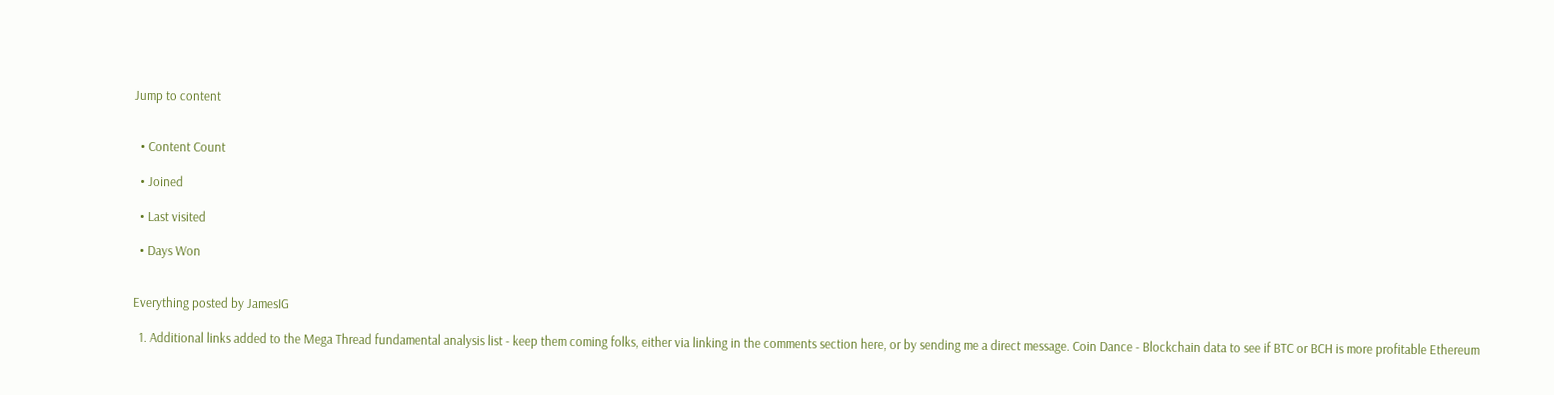Jump to content


  • Content Count

  • Joined

  • Last visited

  • Days Won


Everything posted by JamesIG

  1. Additional links added to the Mega Thread fundamental analysis list - keep them coming folks, either via linking in the comments section here, or by sending me a direct message. Coin Dance - Blockchain data to see if BTC or BCH is more profitable Ethereum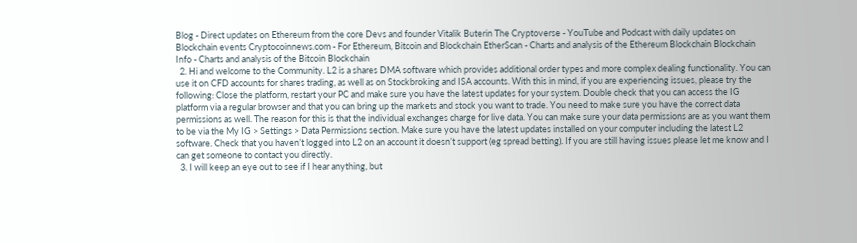Blog - Direct updates on Ethereum from the core Devs and founder Vitalik Buterin The Cryptoverse - YouTube and Podcast with daily updates on Blockchain events Cryptocoinnews.com - For Ethereum, Bitcoin and Blockchain EtherScan - Charts and analysis of the Ethereum Blockchain Blockchain Info - Charts and analysis of the Bitcoin Blockchain
  2. Hi and welcome to the Community. L2 is a shares DMA software which provides additional order types and more complex dealing functionality. You can use it on CFD accounts for shares trading, as well as on Stockbroking and ISA accounts. With this in mind, if you are experiencing issues, please try the following: Close the platform, restart your PC and make sure you have the latest updates for your system. Double check that you can access the IG platform via a regular browser and that you can bring up the markets and stock you want to trade. You need to make sure you have the correct data permissions as well. The reason for this is that the individual exchanges charge for live data. You can make sure your data permissions are as you want them to be via the My IG > Settings > Data Permissions section. Make sure you have the latest updates installed on your computer including the latest L2 software. Check that you haven’t logged into L2 on an account it doesn’t support (eg spread betting). If you are still having issues please let me know and I can get someone to contact you directly.
  3. I will keep an eye out to see if I hear anything, but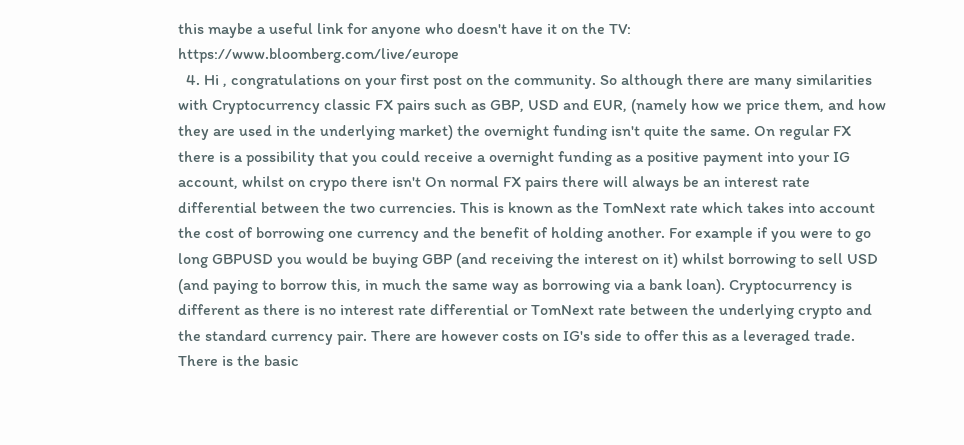this maybe a useful link for anyone who doesn't have it on the TV: https://www.bloomberg.com/live/europe
  4. Hi , congratulations on your first post on the community. So although there are many similarities with Cryptocurrency classic FX pairs such as GBP, USD and EUR, (namely how we price them, and how they are used in the underlying market) the overnight funding isn't quite the same. On regular FX there is a possibility that you could receive a overnight funding as a positive payment into your IG account, whilst on crypo there isn't On normal FX pairs there will always be an interest rate differential between the two currencies. This is known as the TomNext rate which takes into account the cost of borrowing one currency and the benefit of holding another. For example if you were to go long GBPUSD you would be buying GBP (and receiving the interest on it) whilst borrowing to sell USD (and paying to borrow this, in much the same way as borrowing via a bank loan). Cryptocurrency is different as there is no interest rate differential or TomNext rate between the underlying crypto and the standard currency pair. There are however costs on IG's side to offer this as a leveraged trade. There is the basic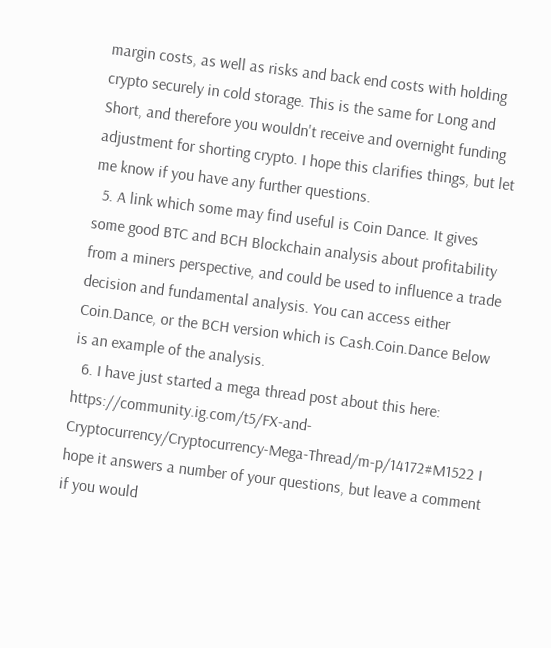margin costs, as well as risks and back end costs with holding crypto securely in cold storage. This is the same for Long and Short, and therefore you wouldn't receive and overnight funding adjustment for shorting crypto. I hope this clarifies things, but let me know if you have any further questions.
  5. A link which some may find useful is Coin Dance. It gives some good BTC and BCH Blockchain analysis about profitability from a miners perspective, and could be used to influence a trade decision and fundamental analysis. You can access either Coin.Dance, or the BCH version which is Cash.Coin.Dance Below is an example of the analysis.
  6. I have just started a mega thread post about this here: https://community.ig.com/t5/FX-and-Cryptocurrency/Cryptocurrency-Mega-Thread/m-p/14172#M1522 I hope it answers a number of your questions, but leave a comment if you would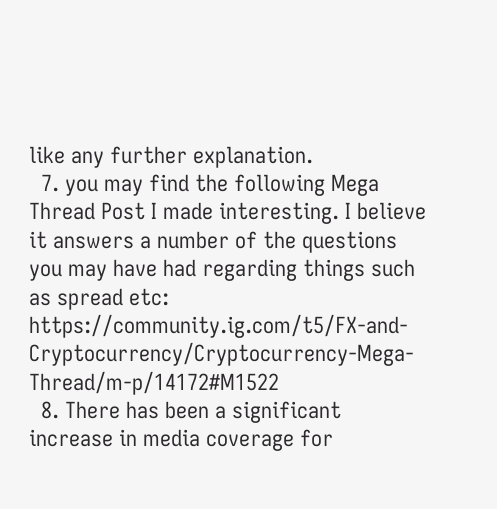like any further explanation.
  7. you may find the following Mega Thread Post I made interesting. I believe it answers a number of the questions you may have had regarding things such as spread etc: https://community.ig.com/t5/FX-and-Cryptocurrency/Cryptocurrency-Mega-Thread/m-p/14172#M1522
  8. There has been a significant increase in media coverage for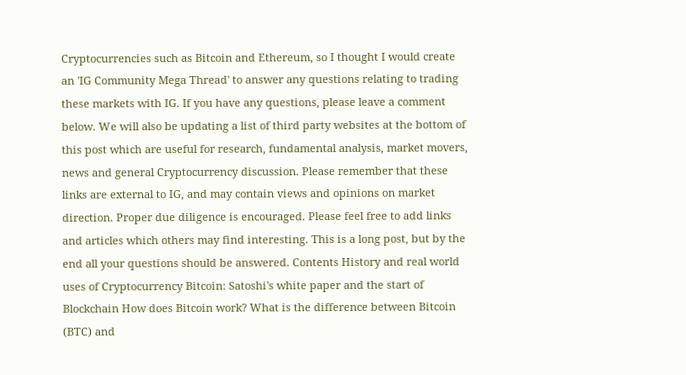Cryptocurrencies such as Bitcoin and Ethereum, so I thought I would create an 'IG Community Mega Thread' to answer any questions relating to trading these markets with IG. If you have any questions, please leave a comment below. We will also be updating a list of third party websites at the bottom of this post which are useful for research, fundamental analysis, market movers, news and general Cryptocurrency discussion. Please remember that these links are external to IG, and may contain views and opinions on market direction. Proper due diligence is encouraged. Please feel free to add links and articles which others may find interesting. This is a long post, but by the end all your questions should be answered. Contents History and real world uses of Cryptocurrency Bitcoin: Satoshi's white paper and the start of Blockchain How does Bitcoin work? What is the difference between Bitcoin (BTC) and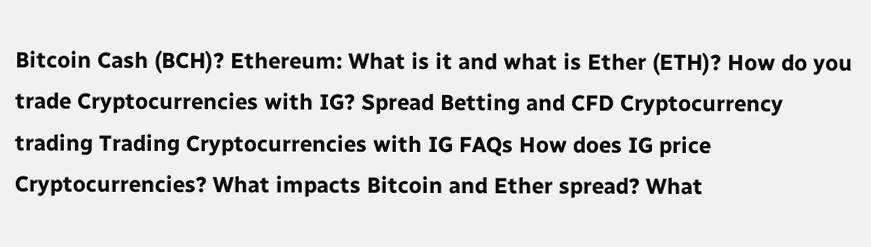Bitcoin Cash (BCH)? Ethereum: What is it and what is Ether (ETH)? How do you trade Cryptocurrencies with IG? Spread Betting and CFD Cryptocurrency trading Trading Cryptocurrencies with IG FAQs How does IG price Cryptocurrencies? What impacts Bitcoin and Ether spread? What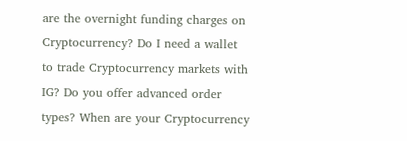are the overnight funding charges on Cryptocurrency? Do I need a wallet to trade Cryptocurrency markets with IG? Do you offer advanced order types? When are your Cryptocurrency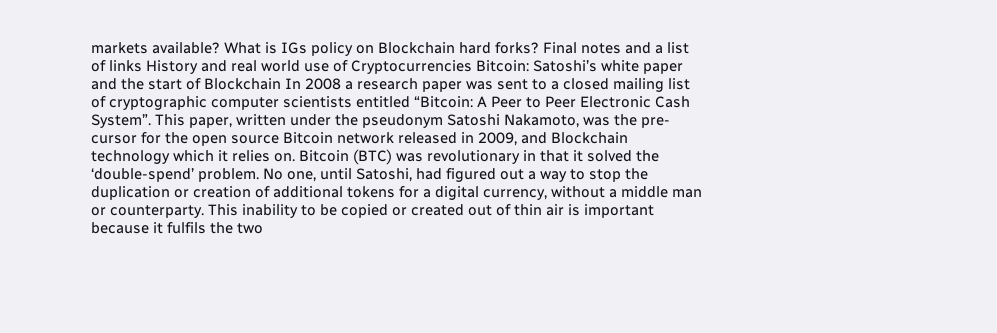markets available? What is IGs policy on Blockchain hard forks? Final notes and a list of links History and real world use of Cryptocurrencies Bitcoin: Satoshi’s white paper and the start of Blockchain In 2008 a research paper was sent to a closed mailing list of cryptographic computer scientists entitled “Bitcoin: A Peer to Peer Electronic Cash System”. This paper, written under the pseudonym Satoshi Nakamoto, was the pre-cursor for the open source Bitcoin network released in 2009, and Blockchain technology which it relies on. Bitcoin (BTC) was revolutionary in that it solved the ‘double-spend’ problem. No one, until Satoshi, had figured out a way to stop the duplication or creation of additional tokens for a digital currency, without a middle man or counterparty. This inability to be copied or created out of thin air is important because it fulfils the two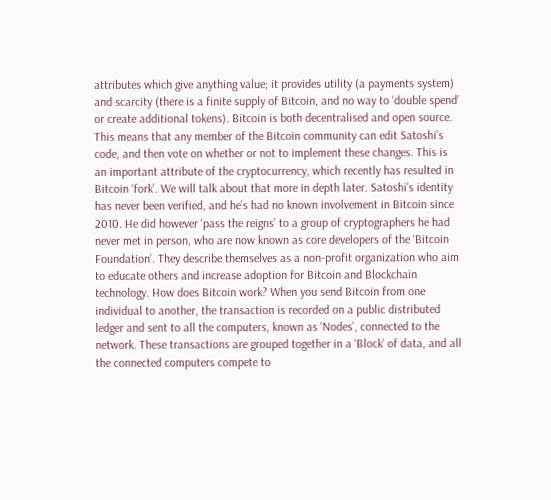attributes which give anything value; it provides utility (a payments system) and scarcity (there is a finite supply of Bitcoin, and no way to ‘double spend’ or create additional tokens). Bitcoin is both decentralised and open source. This means that any member of the Bitcoin community can edit Satoshi’s code, and then vote on whether or not to implement these changes. This is an important attribute of the cryptocurrency, which recently has resulted in Bitcoin ‘fork’. We will talk about that more in depth later. Satoshi’s identity has never been verified, and he’s had no known involvement in Bitcoin since 2010. He did however ‘pass the reigns’ to a group of cryptographers he had never met in person, who are now known as core developers of the ‘Bitcoin Foundation’. They describe themselves as a non-profit organization who aim to educate others and increase adoption for Bitcoin and Blockchain technology. How does Bitcoin work? When you send Bitcoin from one individual to another, the transaction is recorded on a public distributed ledger and sent to all the computers, known as ‘Nodes’, connected to the network. These transactions are grouped together in a ‘Block’ of data, and all the connected computers compete to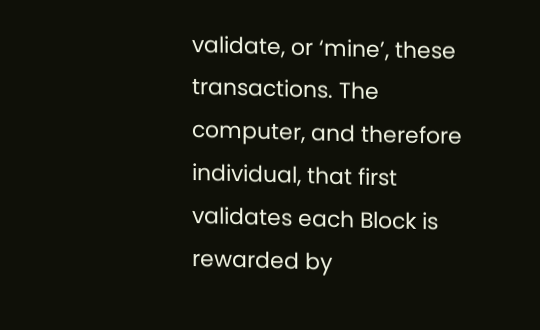validate, or ‘mine’, these transactions. The computer, and therefore individual, that first validates each Block is rewarded by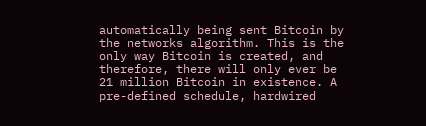automatically being sent Bitcoin by the networks algorithm. This is the only way Bitcoin is created, and therefore, there will only ever be 21 million Bitcoin in existence. A pre-defined schedule, hardwired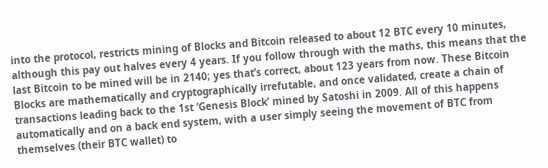into the protocol, restricts mining of Blocks and Bitcoin released to about 12 BTC every 10 minutes, although this pay out halves every 4 years. If you follow through with the maths, this means that the last Bitcoin to be mined will be in 2140; yes that’s correct, about 123 years from now. These Bitcoin Blocks are mathematically and cryptographically irrefutable, and once validated, create a chain of transactions leading back to the 1st ‘Genesis Block’ mined by Satoshi in 2009. All of this happens automatically and on a back end system, with a user simply seeing the movement of BTC from themselves (their BTC wallet) to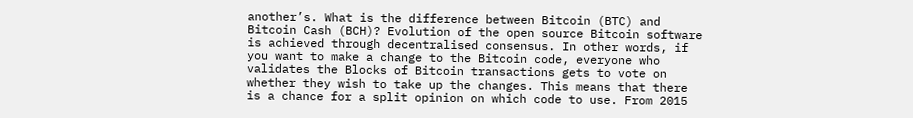another’s. What is the difference between Bitcoin (BTC) and Bitcoin Cash (BCH)? Evolution of the open source Bitcoin software is achieved through decentralised consensus. In other words, if you want to make a change to the Bitcoin code, everyone who validates the Blocks of Bitcoin transactions gets to vote on whether they wish to take up the changes. This means that there is a chance for a split opinion on which code to use. From 2015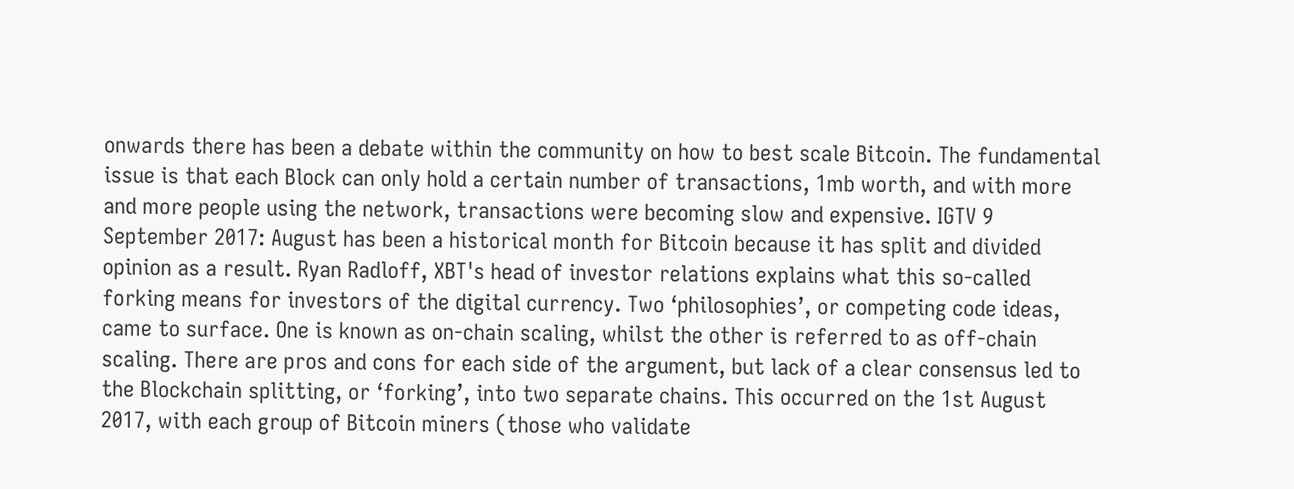onwards there has been a debate within the community on how to best scale Bitcoin. The fundamental issue is that each Block can only hold a certain number of transactions, 1mb worth, and with more and more people using the network, transactions were becoming slow and expensive. IGTV 9 September 2017: August has been a historical month for Bitcoin because it has split and divided opinion as a result. Ryan Radloff, XBT's head of investor relations explains what this so-called forking means for investors of the digital currency. Two ‘philosophies’, or competing code ideas, came to surface. One is known as on-chain scaling, whilst the other is referred to as off-chain scaling. There are pros and cons for each side of the argument, but lack of a clear consensus led to the Blockchain splitting, or ‘forking’, into two separate chains. This occurred on the 1st August 2017, with each group of Bitcoin miners (those who validate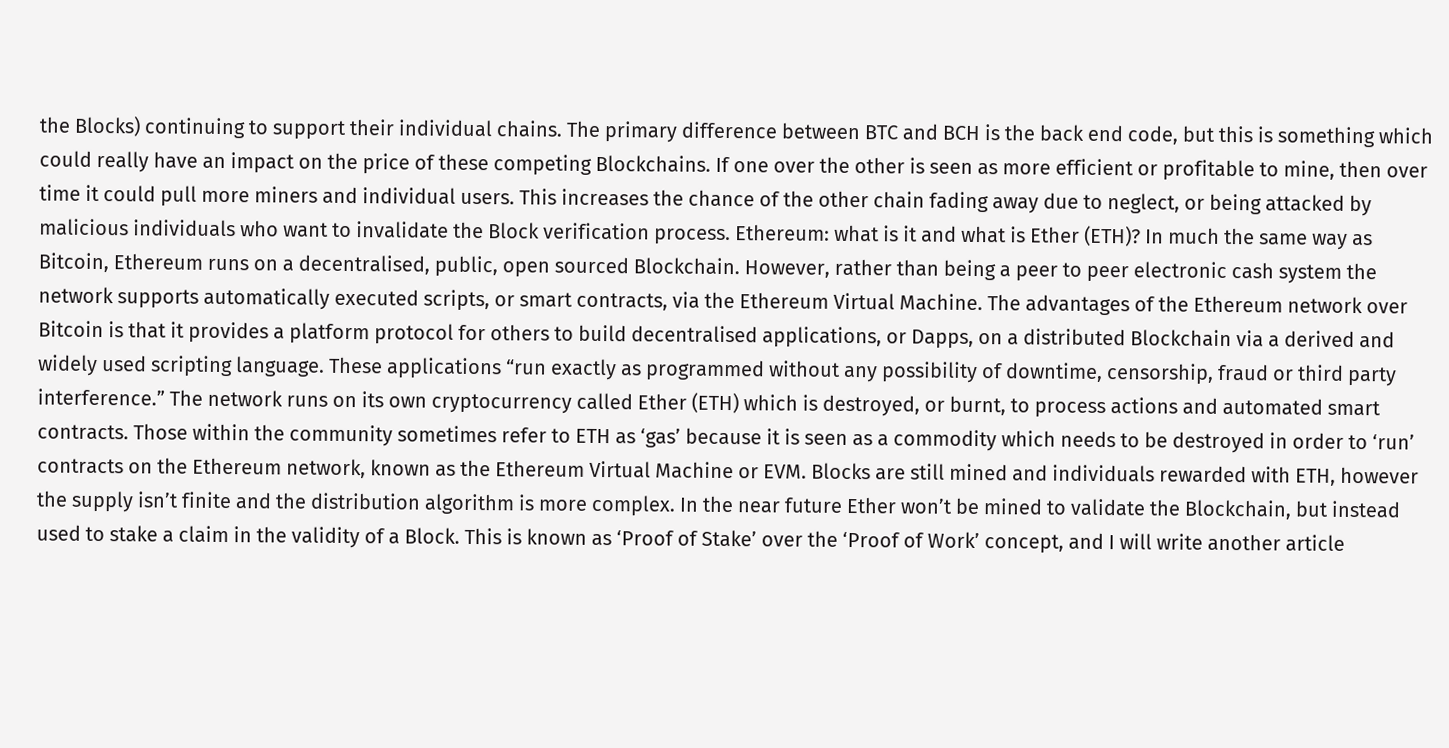the Blocks) continuing to support their individual chains. The primary difference between BTC and BCH is the back end code, but this is something which could really have an impact on the price of these competing Blockchains. If one over the other is seen as more efficient or profitable to mine, then over time it could pull more miners and individual users. This increases the chance of the other chain fading away due to neglect, or being attacked by malicious individuals who want to invalidate the Block verification process. Ethereum: what is it and what is Ether (ETH)? In much the same way as Bitcoin, Ethereum runs on a decentralised, public, open sourced Blockchain. However, rather than being a peer to peer electronic cash system the network supports automatically executed scripts, or smart contracts, via the Ethereum Virtual Machine. The advantages of the Ethereum network over Bitcoin is that it provides a platform protocol for others to build decentralised applications, or Dapps, on a distributed Blockchain via a derived and widely used scripting language. These applications “run exactly as programmed without any possibility of downtime, censorship, fraud or third party interference.” The network runs on its own cryptocurrency called Ether (ETH) which is destroyed, or burnt, to process actions and automated smart contracts. Those within the community sometimes refer to ETH as ‘gas’ because it is seen as a commodity which needs to be destroyed in order to ‘run’ contracts on the Ethereum network, known as the Ethereum Virtual Machine or EVM. Blocks are still mined and individuals rewarded with ETH, however the supply isn’t finite and the distribution algorithm is more complex. In the near future Ether won’t be mined to validate the Blockchain, but instead used to stake a claim in the validity of a Block. This is known as ‘Proof of Stake’ over the ‘Proof of Work’ concept, and I will write another article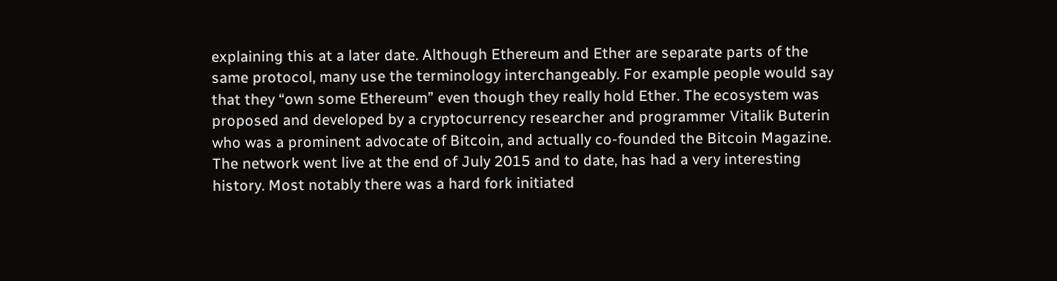explaining this at a later date. Although Ethereum and Ether are separate parts of the same protocol, many use the terminology interchangeably. For example people would say that they “own some Ethereum” even though they really hold Ether. The ecosystem was proposed and developed by a cryptocurrency researcher and programmer Vitalik Buterin who was a prominent advocate of Bitcoin, and actually co-founded the Bitcoin Magazine. The network went live at the end of July 2015 and to date, has had a very interesting history. Most notably there was a hard fork initiated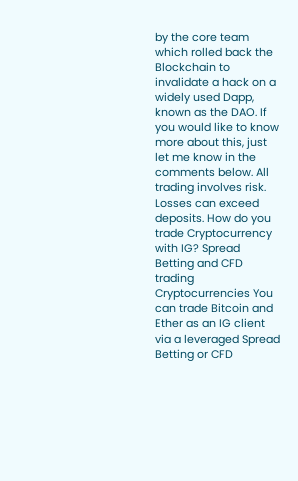by the core team which rolled back the Blockchain to invalidate a hack on a widely used Dapp, known as the DAO. If you would like to know more about this, just let me know in the comments below. All trading involves risk. Losses can exceed deposits. How do you trade Cryptocurrency with IG? Spread Betting and CFD trading Cryptocurrencies You can trade Bitcoin and Ether as an IG client via a leveraged Spread Betting or CFD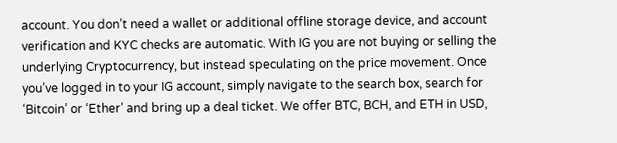account. You don’t need a wallet or additional offline storage device, and account verification and KYC checks are automatic. With IG you are not buying or selling the underlying Cryptocurrency, but instead speculating on the price movement. Once you’ve logged in to your IG account, simply navigate to the search box, search for ‘Bitcoin’ or ‘Ether’ and bring up a deal ticket. We offer BTC, BCH, and ETH in USD,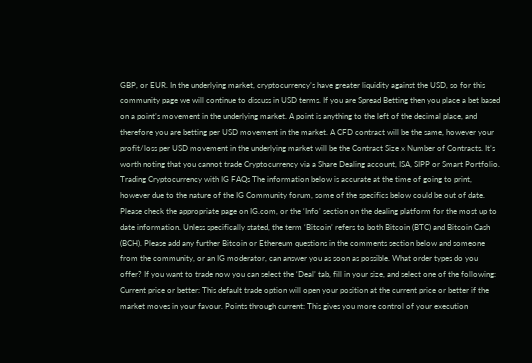GBP, or EUR. In the underlying market, cryptocurrency’s have greater liquidity against the USD, so for this community page we will continue to discuss in USD terms. If you are Spread Betting then you place a bet based on a point’s movement in the underlying market. A point is anything to the left of the decimal place, and therefore you are betting per USD movement in the market. A CFD contract will be the same, however your profit/loss per USD movement in the underlying market will be the Contract Size x Number of Contracts. It’s worth noting that you cannot trade Cryptocurrency via a Share Dealing account, ISA, SIPP or Smart Portfolio. Trading Cryptocurrency with IG FAQs The information below is accurate at the time of going to print, however due to the nature of the IG Community forum, some of the specifics below could be out of date. Please check the appropriate page on IG.com, or the ‘Info’ section on the dealing platform for the most up to date information. Unless specifically stated, the term ‘Bitcoin’ refers to both Bitcoin (BTC) and Bitcoin Cash (BCH). Please add any further Bitcoin or Ethereum questions in the comments section below and someone from the community, or an IG moderator, can answer you as soon as possible. What order types do you offer? If you want to trade now you can select the ‘Deal’ tab, fill in your size, and select one of the following: Current price or better: This default trade option will open your position at the current price or better if the market moves in your favour. Points through current: This gives you more control of your execution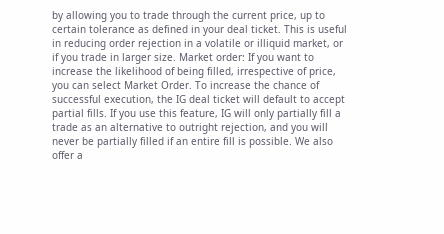by allowing you to trade through the current price, up to certain tolerance as defined in your deal ticket. This is useful in reducing order rejection in a volatile or illiquid market, or if you trade in larger size. Market order: If you want to increase the likelihood of being filled, irrespective of price, you can select Market Order. To increase the chance of successful execution, the IG deal ticket will default to accept partial fills. If you use this feature, IG will only partially fill a trade as an alternative to outright rejection, and you will never be partially filled if an entire fill is possible. We also offer a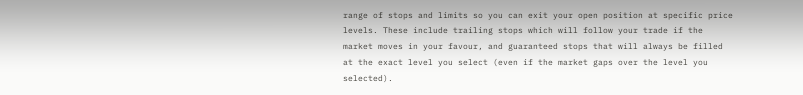range of stops and limits so you can exit your open position at specific price levels. These include trailing stops which will follow your trade if the market moves in your favour, and guaranteed stops that will always be filled at the exact level you select (even if the market gaps over the level you selected).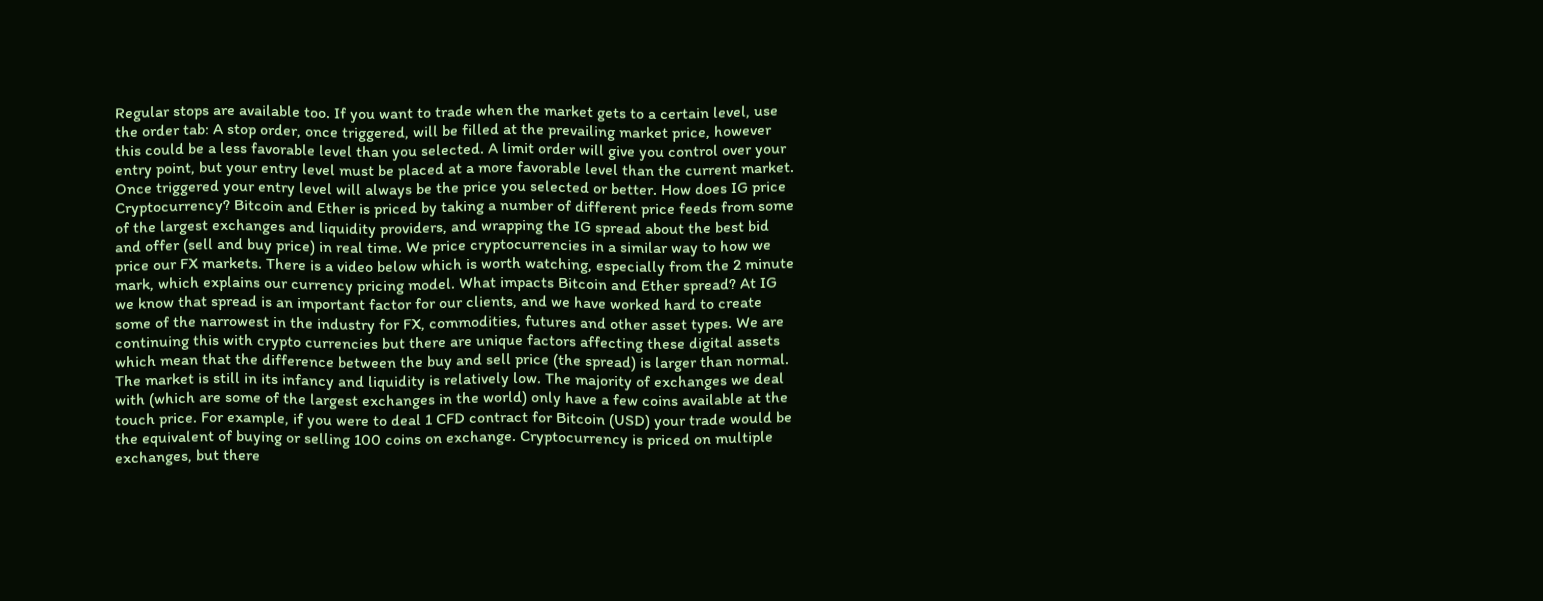Regular stops are available too. If you want to trade when the market gets to a certain level, use the order tab: A stop order, once triggered, will be filled at the prevailing market price, however this could be a less favorable level than you selected. A limit order will give you control over your entry point, but your entry level must be placed at a more favorable level than the current market. Once triggered your entry level will always be the price you selected or better. How does IG price Cryptocurrency? Bitcoin and Ether is priced by taking a number of different price feeds from some of the largest exchanges and liquidity providers, and wrapping the IG spread about the best bid and offer (sell and buy price) in real time. We price cryptocurrencies in a similar way to how we price our FX markets. There is a video below which is worth watching, especially from the 2 minute mark, which explains our currency pricing model. What impacts Bitcoin and Ether spread? At IG we know that spread is an important factor for our clients, and we have worked hard to create some of the narrowest in the industry for FX, commodities, futures and other asset types. We are continuing this with crypto currencies but there are unique factors affecting these digital assets which mean that the difference between the buy and sell price (the spread) is larger than normal. The market is still in its infancy and liquidity is relatively low. The majority of exchanges we deal with (which are some of the largest exchanges in the world) only have a few coins available at the touch price. For example, if you were to deal 1 CFD contract for Bitcoin (USD) your trade would be the equivalent of buying or selling 100 coins on exchange. Cryptocurrency is priced on multiple exchanges, but there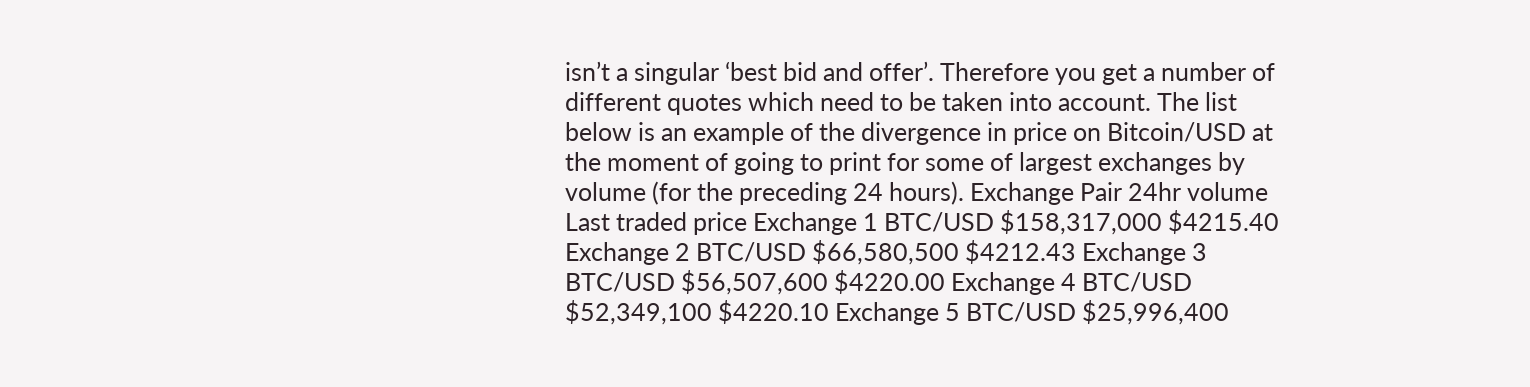isn’t a singular ‘best bid and offer’. Therefore you get a number of different quotes which need to be taken into account. The list below is an example of the divergence in price on Bitcoin/USD at the moment of going to print for some of largest exchanges by volume (for the preceding 24 hours). Exchange Pair 24hr volume Last traded price Exchange 1 BTC/USD $158,317,000 $4215.40 Exchange 2 BTC/USD $66,580,500 $4212.43 Exchange 3 BTC/USD $56,507,600 $4220.00 Exchange 4 BTC/USD $52,349,100 $4220.10 Exchange 5 BTC/USD $25,996,400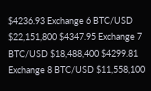$4236.93 Exchange 6 BTC/USD $22,151,800 $4347.95 Exchange 7 BTC/USD $18,488,400 $4299.81 Exchange 8 BTC/USD $11,558,100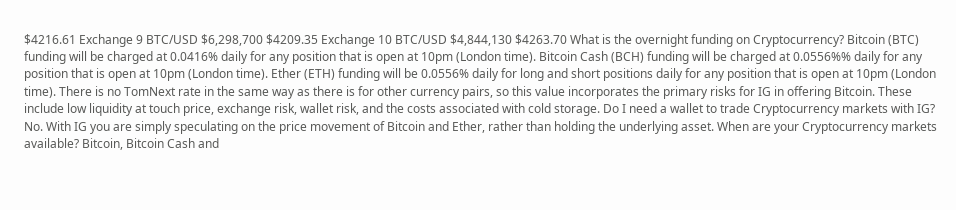$4216.61 Exchange 9 BTC/USD $6,298,700 $4209.35 Exchange 10 BTC/USD $4,844,130 $4263.70 What is the overnight funding on Cryptocurrency? Bitcoin (BTC) funding will be charged at 0.0416% daily for any position that is open at 10pm (London time). Bitcoin Cash (BCH) funding will be charged at 0.0556%% daily for any position that is open at 10pm (London time). Ether (ETH) funding will be 0.0556% daily for long and short positions daily for any position that is open at 10pm (London time). There is no TomNext rate in the same way as there is for other currency pairs, so this value incorporates the primary risks for IG in offering Bitcoin. These include low liquidity at touch price, exchange risk, wallet risk, and the costs associated with cold storage. Do I need a wallet to trade Cryptocurrency markets with IG? No. With IG you are simply speculating on the price movement of Bitcoin and Ether, rather than holding the underlying asset. When are your Cryptocurrency markets available? Bitcoin, Bitcoin Cash and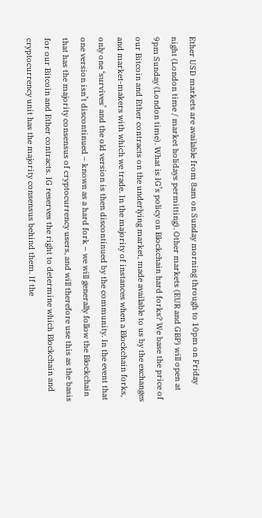Ether USD markets are available from 8am on Sunday morning through to 10pm on Friday night (London time / market holidays permitting). Other markets (EUR and GBP) will open at 9pm Sunday (London time). What is IG’s policy on Blockchain hard forks? We base the price of our Bitcoin and Ether contracts on the underlying market, made available to us by the exchanges and market-makers with which we trade. In the majority of instances when a Blockchain forks, only one ‘survives’ and the old version is then discontinued by the community. In the event that one version isn’t discontinued – known as a hard fork – we will generally follow the Blockchain that has the majority consensus of cryptocurrency users, and will therefore use this as the basis for our Bitcoin and Ether contracts. IG reserves the right to determine which Blockchain and cryptocurrency unit has the majority consensus behind them. If the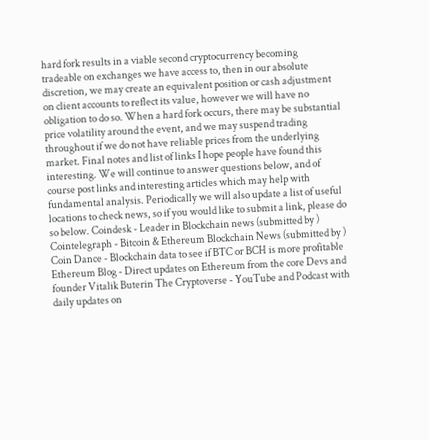hard fork results in a viable second cryptocurrency becoming tradeable on exchanges we have access to, then in our absolute discretion, we may create an equivalent position or cash adjustment on client accounts to reflect its value, however we will have no obligation to do so. When a hard fork occurs, there may be substantial price volatility around the event, and we may suspend trading throughout if we do not have reliable prices from the underlying market. Final notes and list of links I hope people have found this interesting. We will continue to answer questions below, and of course post links and interesting articles which may help with fundamental analysis. Periodically we will also update a list of useful locations to check news, so if you would like to submit a link, please do so below. Coindesk - Leader in Blockchain news (submitted by ) Cointelegraph - Bitcoin & Ethereum Blockchain News (submitted by ) Coin Dance - Blockchain data to see if BTC or BCH is more profitable Ethereum Blog - Direct updates on Ethereum from the core Devs and founder Vitalik Buterin The Cryptoverse - YouTube and Podcast with daily updates on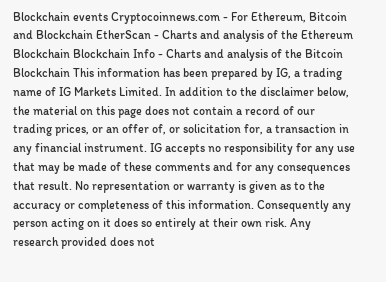Blockchain events Cryptocoinnews.com - For Ethereum, Bitcoin and Blockchain EtherScan - Charts and analysis of the Ethereum Blockchain Blockchain Info - Charts and analysis of the Bitcoin Blockchain This information has been prepared by IG, a trading name of IG Markets Limited. In addition to the disclaimer below, the material on this page does not contain a record of our trading prices, or an offer of, or solicitation for, a transaction in any financial instrument. IG accepts no responsibility for any use that may be made of these comments and for any consequences that result. No representation or warranty is given as to the accuracy or completeness of this information. Consequently any person acting on it does so entirely at their own risk. Any research provided does not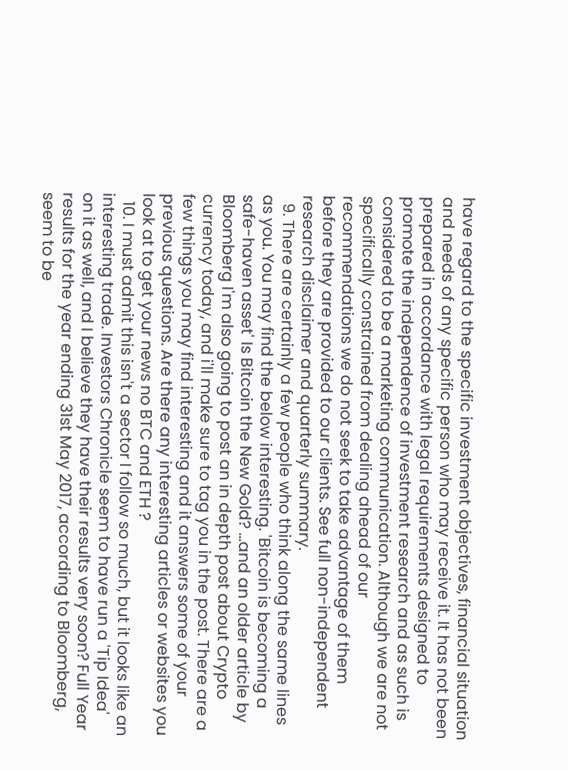have regard to the specific investment objectives, financial situation and needs of any specific person who may receive it. It has not been prepared in accordance with legal requirements designed to promote the independence of investment research and as such is considered to be a marketing communication. Although we are not specifically constrained from dealing ahead of our recommendations we do not seek to take advantage of them before they are provided to our clients. See full non-independent research disclaimer and quarterly summary.
  9. There are certainly a few people who think along the same lines as you. You may find the below interesting. 'Bitcoin is becoming a safe-haven asset' Is Bitcoin the New Gold? ...and an older article by Bloomberg I'm also going to post an in depth post about Crypto currency today, and i'll make sure to tag you in the post. There are a few things you may find interesting and it answers some of your previous questions. Are there any interesting articles or websites you look at to get your news no BTC and ETH ?
  10. I must admit this isn't a sector I follow so much, but it looks like an interesting trade. Investors Chronicle seem to have run a 'Tip Idea' on it as well, and I believe they have their results very soon? Full Year results for the year ending 31st May 2017, according to Bloomberg, seem to be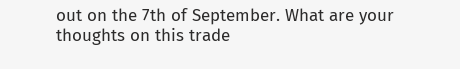out on the 7th of September. What are your thoughts on this trade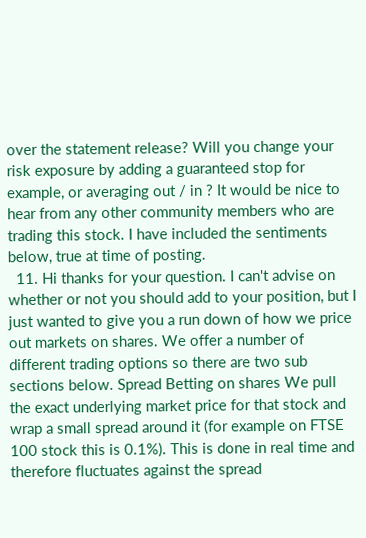over the statement release? Will you change your risk exposure by adding a guaranteed stop for example, or averaging out / in ? It would be nice to hear from any other community members who are trading this stock. I have included the sentiments below, true at time of posting.
  11. Hi thanks for your question. I can't advise on whether or not you should add to your position, but I just wanted to give you a run down of how we price out markets on shares. We offer a number of different trading options so there are two sub sections below. Spread Betting on shares We pull the exact underlying market price for that stock and wrap a small spread around it (for example on FTSE 100 stock this is 0.1%). This is done in real time and therefore fluctuates against the spread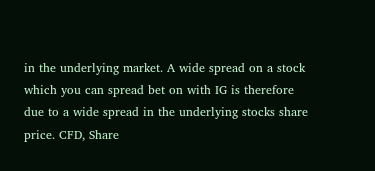in the underlying market. A wide spread on a stock which you can spread bet on with IG is therefore due to a wide spread in the underlying stocks share price. CFD, Share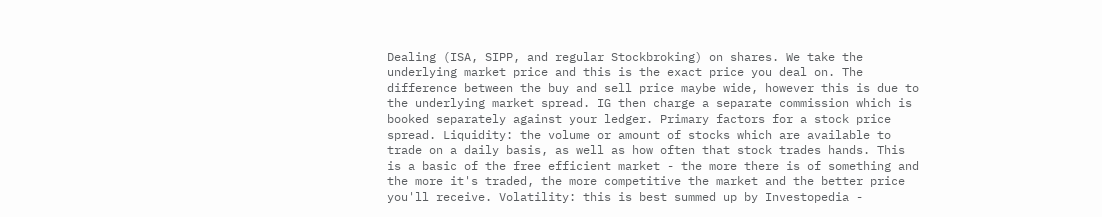Dealing (ISA, SIPP, and regular Stockbroking) on shares. We take the underlying market price and this is the exact price you deal on. The difference between the buy and sell price maybe wide, however this is due to the underlying market spread. IG then charge a separate commission which is booked separately against your ledger. Primary factors for a stock price spread. Liquidity: the volume or amount of stocks which are available to trade on a daily basis, as well as how often that stock trades hands. This is a basic of the free efficient market - the more there is of something and the more it's traded, the more competitive the market and the better price you'll receive. Volatility: this is best summed up by Investopedia -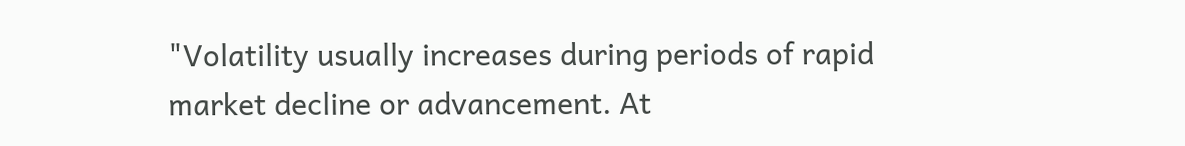"Volatility usually increases during periods of rapid market decline or advancement. At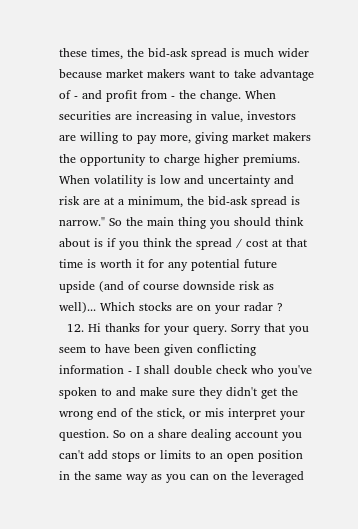these times, the bid-ask spread is much wider because market makers want to take advantage of - and profit from - the change. When securities are increasing in value, investors are willing to pay more, giving market makers the opportunity to charge higher premiums. When volatility is low and uncertainty and risk are at a minimum, the bid-ask spread is narrow." So the main thing you should think about is if you think the spread / cost at that time is worth it for any potential future upside (and of course downside risk as well)... Which stocks are on your radar ?
  12. Hi thanks for your query. Sorry that you seem to have been given conflicting information - I shall double check who you've spoken to and make sure they didn't get the wrong end of the stick, or mis interpret your question. So on a share dealing account you can't add stops or limits to an open position in the same way as you can on the leveraged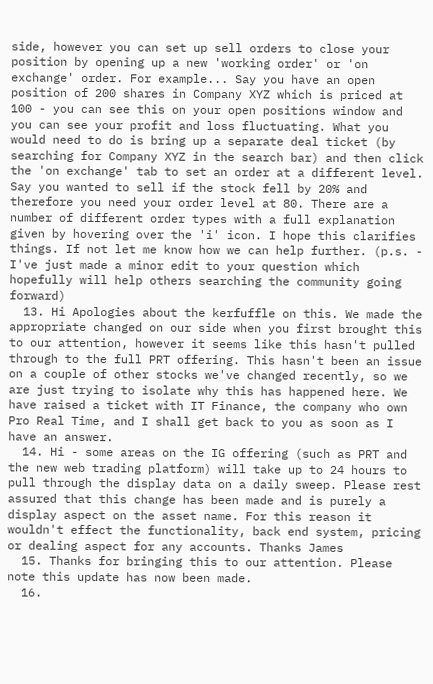side, however you can set up sell orders to close your position by opening up a new 'working order' or 'on exchange' order. For example... Say you have an open position of 200 shares in Company XYZ which is priced at 100 - you can see this on your open positions window and you can see your profit and loss fluctuating. What you would need to do is bring up a separate deal ticket (by searching for Company XYZ in the search bar) and then click the 'on exchange' tab to set an order at a different level. Say you wanted to sell if the stock fell by 20% and therefore you need your order level at 80. There are a number of different order types with a full explanation given by hovering over the 'i' icon. I hope this clarifies things. If not let me know how we can help further. (p.s. - I've just made a minor edit to your question which hopefully will help others searching the community going forward)
  13. Hi Apologies about the kerfuffle on this. We made the appropriate changed on our side when you first brought this to our attention, however it seems like this hasn't pulled through to the full PRT offering. This hasn't been an issue on a couple of other stocks we've changed recently, so we are just trying to isolate why this has happened here. We have raised a ticket with IT Finance, the company who own Pro Real Time, and I shall get back to you as soon as I have an answer.
  14. Hi - some areas on the IG offering (such as PRT and the new web trading platform) will take up to 24 hours to pull through the display data on a daily sweep. Please rest assured that this change has been made and is purely a display aspect on the asset name. For this reason it wouldn't effect the functionality, back end system, pricing or dealing aspect for any accounts. Thanks James
  15. Thanks for bringing this to our attention. Please note this update has now been made.
  16.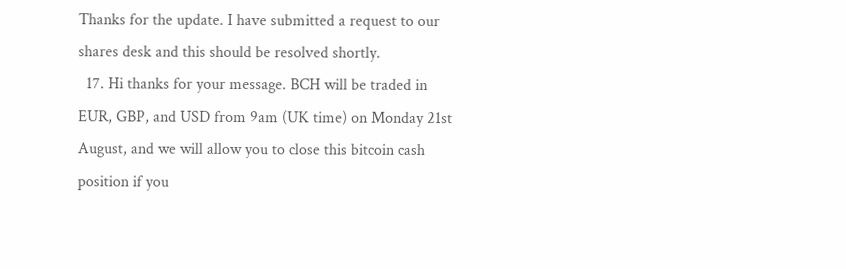Thanks for the update. I have submitted a request to our shares desk and this should be resolved shortly.
  17. Hi thanks for your message. BCH will be traded in EUR, GBP, and USD from 9am (UK time) on Monday 21st August, and we will allow you to close this bitcoin cash position if you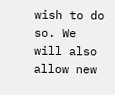wish to do so. We will also allow new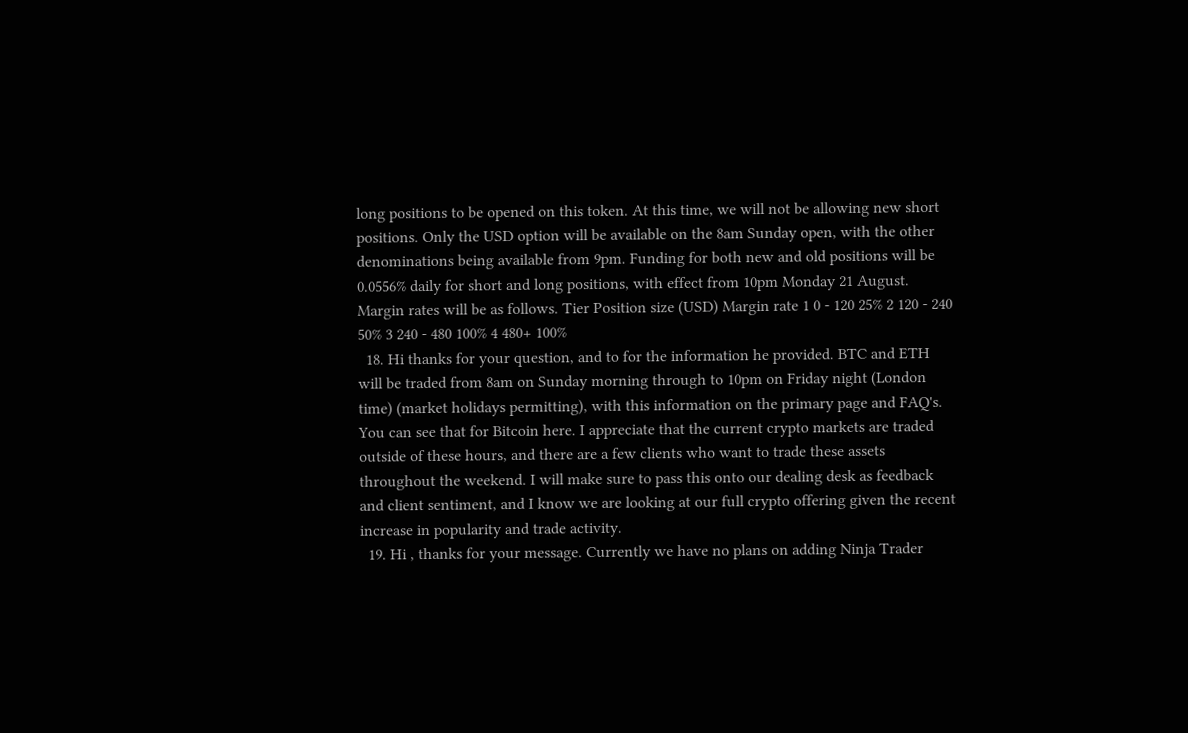long positions to be opened on this token. At this time, we will not be allowing new short positions. Only the USD option will be available on the 8am Sunday open, with the other denominations being available from 9pm. Funding for both new and old positions will be 0.0556% daily for short and long positions, with effect from 10pm Monday 21 August. Margin rates will be as follows. Tier Position size (USD) Margin rate 1 0 - 120 25% 2 120 - 240 50% 3 240 - 480 100% 4 480+ 100%
  18. Hi thanks for your question, and to for the information he provided. BTC and ETH will be traded from 8am on Sunday morning through to 10pm on Friday night (London time) (market holidays permitting), with this information on the primary page and FAQ's. You can see that for Bitcoin here. I appreciate that the current crypto markets are traded outside of these hours, and there are a few clients who want to trade these assets throughout the weekend. I will make sure to pass this onto our dealing desk as feedback and client sentiment, and I know we are looking at our full crypto offering given the recent increase in popularity and trade activity.
  19. Hi , thanks for your message. Currently we have no plans on adding Ninja Trader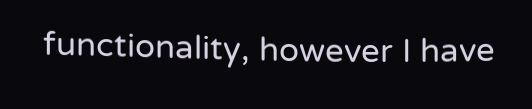functionality, however I have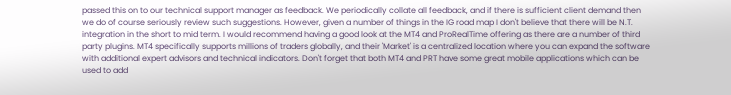passed this on to our technical support manager as feedback. We periodically collate all feedback, and if there is sufficient client demand then we do of course seriously review such suggestions. However, given a number of things in the IG road map I don't believe that there will be N.T. integration in the short to mid term. I would recommend having a good look at the MT4 and ProRealTime offering as there are a number of third party plugins. MT4 specifically supports millions of traders globally, and their 'Market' is a centralized location where you can expand the software with additional expert advisors and technical indicators. Don't forget that both MT4 and PRT have some great mobile applications which can be used to add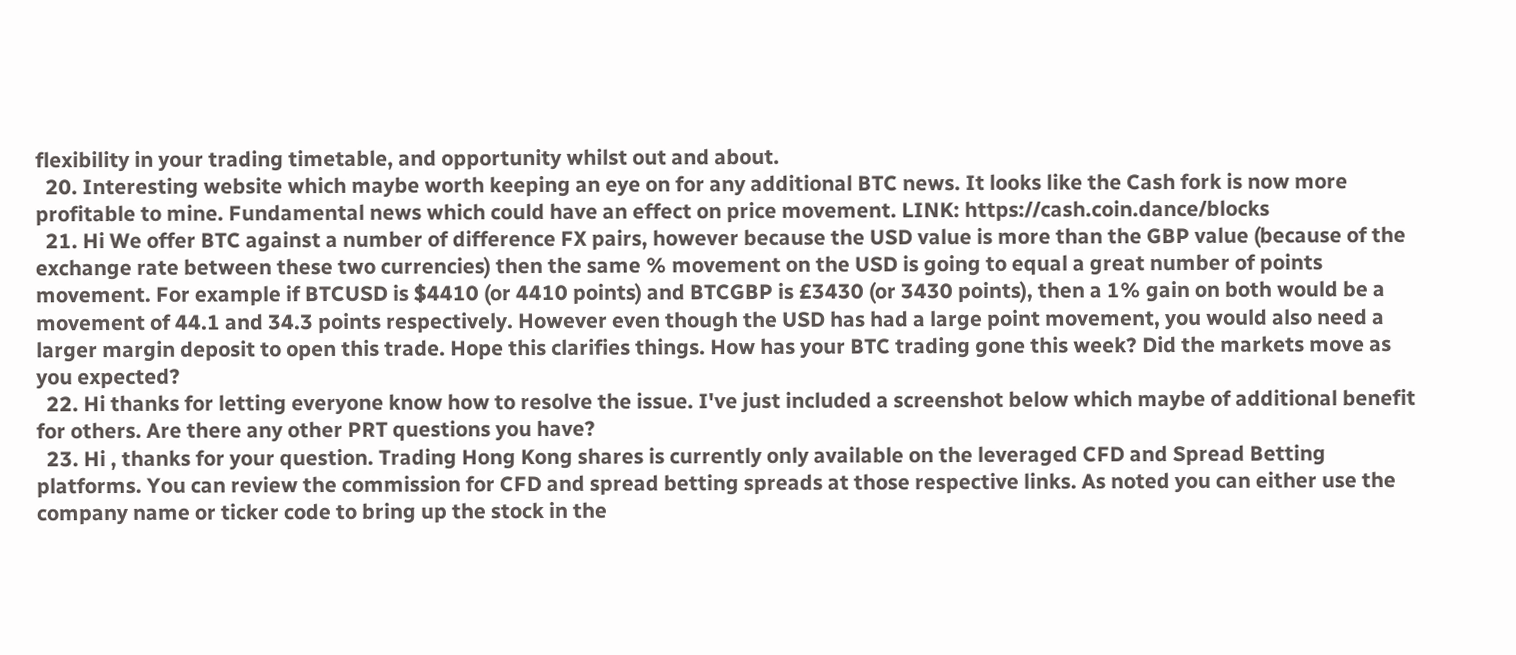flexibility in your trading timetable, and opportunity whilst out and about.
  20. Interesting website which maybe worth keeping an eye on for any additional BTC news. It looks like the Cash fork is now more profitable to mine. Fundamental news which could have an effect on price movement. LINK: https://cash.coin.dance/blocks
  21. Hi We offer BTC against a number of difference FX pairs, however because the USD value is more than the GBP value (because of the exchange rate between these two currencies) then the same % movement on the USD is going to equal a great number of points movement. For example if BTCUSD is $4410 (or 4410 points) and BTCGBP is £3430 (or 3430 points), then a 1% gain on both would be a movement of 44.1 and 34.3 points respectively. However even though the USD has had a large point movement, you would also need a larger margin deposit to open this trade. Hope this clarifies things. How has your BTC trading gone this week? Did the markets move as you expected?
  22. Hi thanks for letting everyone know how to resolve the issue. I've just included a screenshot below which maybe of additional benefit for others. Are there any other PRT questions you have?
  23. Hi , thanks for your question. Trading Hong Kong shares is currently only available on the leveraged CFD and Spread Betting platforms. You can review the commission for CFD and spread betting spreads at those respective links. As noted you can either use the company name or ticker code to bring up the stock in the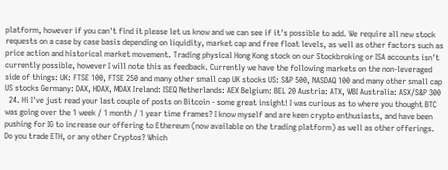platform, however if you can't find it please let us know and we can see if it's possible to add. We require all new stock requests on a case by case basis depending on liquidity, market cap and free float levels, as well as other factors such as price action and historical market movement. Trading physical Hong Kong stock on our Stockbroking or ISA accounts isn't currently possible, however I will note this as feedback. Currently we have the following markets on the non-leveraged side of things: UK: FTSE 100, FTSE 250 and many other small cap UK stocks US: S&P 500, NASDAQ 100 and many other small cap US stocks Germany: DAX, HDAX, MDAX Ireland: ISEQ Netherlands: AEX Belgium: BEL 20 Austria: ATX, WBI Australia: ASX/S&P 300
  24. Hi I've just read your last couple of posts on Bitcoin - some great insight! I was curious as to where you thought BTC was going over the 1 week / 1 month / 1 year time frames? I know myself and are keen crypto enthusiasts, and have been pushing for IG to increase our offering to Ethereum (now available on the trading platform) as well as other offerings. Do you trade ETH, or any other Cryptos? Which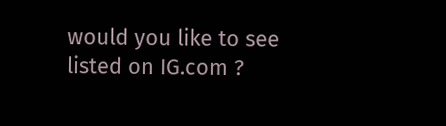would you like to see listed on IG.com ?